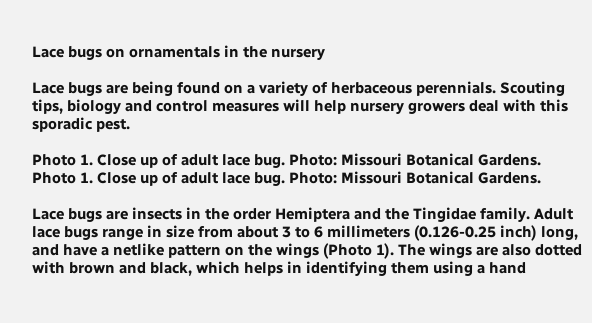Lace bugs on ornamentals in the nursery

Lace bugs are being found on a variety of herbaceous perennials. Scouting tips, biology and control measures will help nursery growers deal with this sporadic pest.

Photo 1. Close up of adult lace bug. Photo: Missouri Botanical Gardens.
Photo 1. Close up of adult lace bug. Photo: Missouri Botanical Gardens.

Lace bugs are insects in the order Hemiptera and the Tingidae family. Adult lace bugs range in size from about 3 to 6 millimeters (0.126-0.25 inch) long, and have a netlike pattern on the wings (Photo 1). The wings are also dotted with brown and black, which helps in identifying them using a hand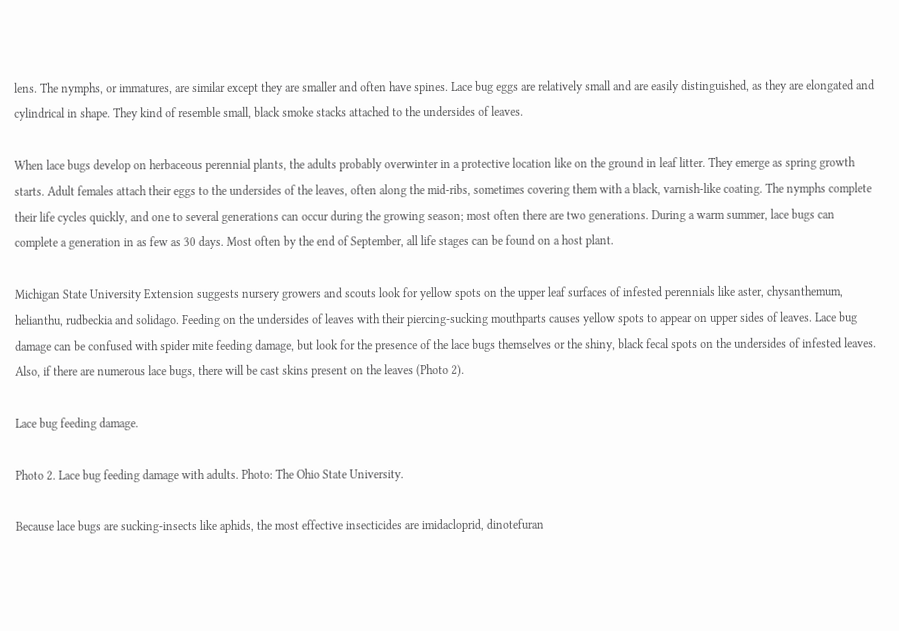lens. The nymphs, or immatures, are similar except they are smaller and often have spines. Lace bug eggs are relatively small and are easily distinguished, as they are elongated and cylindrical in shape. They kind of resemble small, black smoke stacks attached to the undersides of leaves.

When lace bugs develop on herbaceous perennial plants, the adults probably overwinter in a protective location like on the ground in leaf litter. They emerge as spring growth starts. Adult females attach their eggs to the undersides of the leaves, often along the mid-ribs, sometimes covering them with a black, varnish-like coating. The nymphs complete their life cycles quickly, and one to several generations can occur during the growing season; most often there are two generations. During a warm summer, lace bugs can complete a generation in as few as 30 days. Most often by the end of September, all life stages can be found on a host plant.

Michigan State University Extension suggests nursery growers and scouts look for yellow spots on the upper leaf surfaces of infested perennials like aster, chysanthemum, helianthu, rudbeckia and solidago. Feeding on the undersides of leaves with their piercing-sucking mouthparts causes yellow spots to appear on upper sides of leaves. Lace bug damage can be confused with spider mite feeding damage, but look for the presence of the lace bugs themselves or the shiny, black fecal spots on the undersides of infested leaves. Also, if there are numerous lace bugs, there will be cast skins present on the leaves (Photo 2).

Lace bug feeding damage.

Photo 2. Lace bug feeding damage with adults. Photo: The Ohio State University.

Because lace bugs are sucking-insects like aphids, the most effective insecticides are imidacloprid, dinotefuran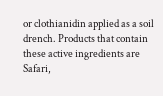or clothianidin applied as a soil drench. Products that contain these active ingredients are Safari,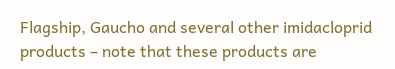Flagship, Gaucho and several other imidacloprid products – note that these products are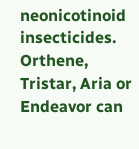neonicotinoid insecticides. Orthene, Tristar, Aria or Endeavor can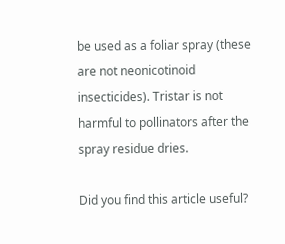be used as a foliar spray (these are not neonicotinoid insecticides). Tristar is not harmful to pollinators after the spray residue dries.

Did you find this article useful?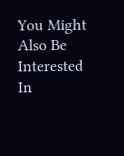You Might Also Be Interested In